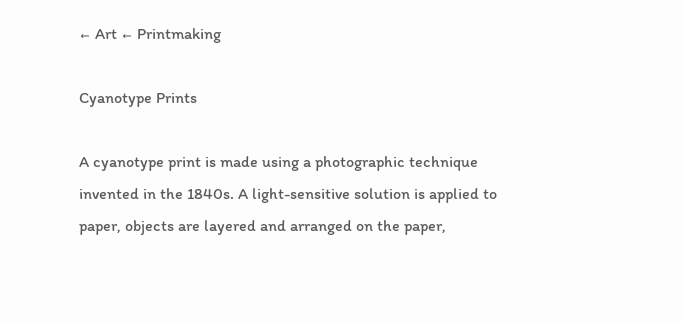← Art ← Printmaking

Cyanotype Prints

A cyanotype print is made using a photographic technique invented in the 1840s. A light-sensitive solution is applied to paper, objects are layered and arranged on the paper,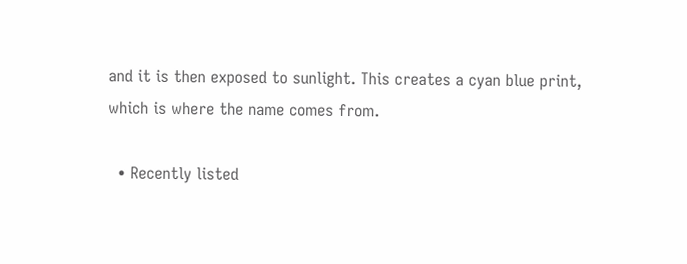and it is then exposed to sunlight. This creates a cyan blue print, which is where the name comes from.

  • Recently listed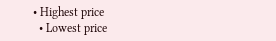• Highest price
  • Lowest price